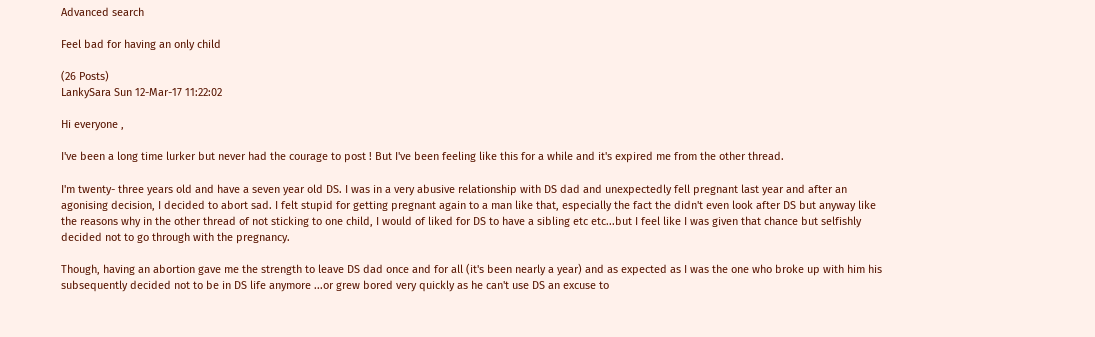Advanced search

Feel bad for having an only child

(26 Posts)
LankySara Sun 12-Mar-17 11:22:02

Hi everyone ,

I've been a long time lurker but never had the courage to post ! But I've been feeling like this for a while and it's expired me from the other thread.

I'm twenty- three years old and have a seven year old DS. I was in a very abusive relationship with DS dad and unexpectedly fell pregnant last year and after an agonising decision, I decided to abort sad. I felt stupid for getting pregnant again to a man like that, especially the fact the didn't even look after DS but anyway like the reasons why in the other thread of not sticking to one child, I would of liked for DS to have a sibling etc etc...but I feel like I was given that chance but selfishly decided not to go through with the pregnancy.

Though, having an abortion gave me the strength to leave DS dad once and for all (it's been nearly a year) and as expected as I was the one who broke up with him his subsequently decided not to be in DS life anymore ...or grew bored very quickly as he can't use DS an excuse to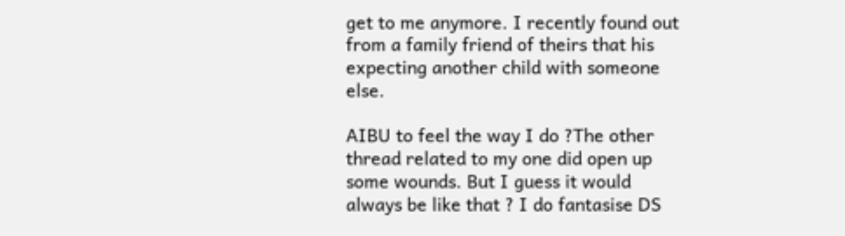get to me anymore. I recently found out from a family friend of theirs that his expecting another child with someone else.

AIBU to feel the way I do ?The other thread related to my one did open up some wounds. But I guess it would always be like that ? I do fantasise DS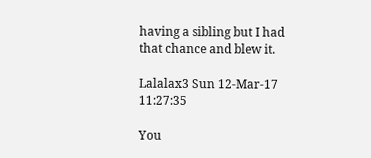having a sibling but I had that chance and blew it.

Lalalax3 Sun 12-Mar-17 11:27:35

You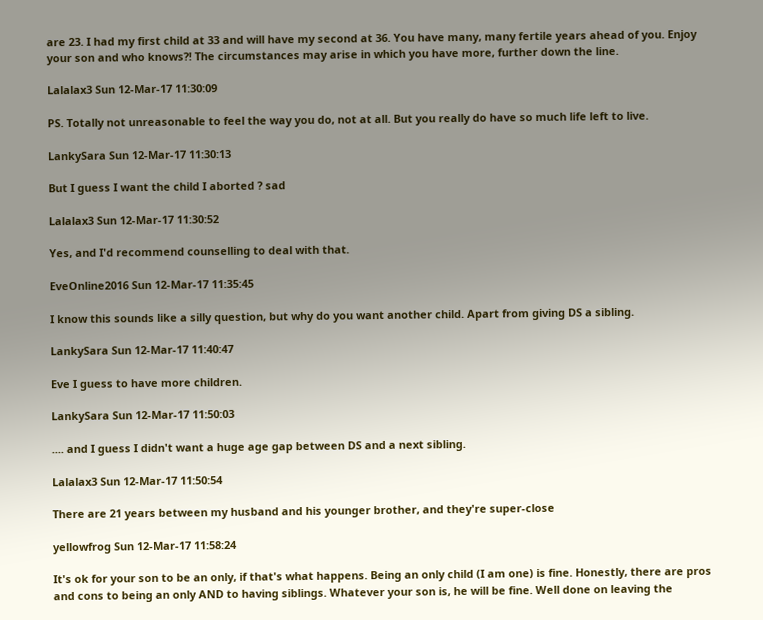are 23. I had my first child at 33 and will have my second at 36. You have many, many fertile years ahead of you. Enjoy your son and who knows?! The circumstances may arise in which you have more, further down the line.

Lalalax3 Sun 12-Mar-17 11:30:09

PS. Totally not unreasonable to feel the way you do, not at all. But you really do have so much life left to live.

LankySara Sun 12-Mar-17 11:30:13

But I guess I want the child I aborted ? sad

Lalalax3 Sun 12-Mar-17 11:30:52

Yes, and I'd recommend counselling to deal with that.

EveOnline2016 Sun 12-Mar-17 11:35:45

I know this sounds like a silly question, but why do you want another child. Apart from giving DS a sibling.

LankySara Sun 12-Mar-17 11:40:47

Eve I guess to have more children.

LankySara Sun 12-Mar-17 11:50:03

.... and I guess I didn't want a huge age gap between DS and a next sibling.

Lalalax3 Sun 12-Mar-17 11:50:54

There are 21 years between my husband and his younger brother, and they're super-close

yellowfrog Sun 12-Mar-17 11:58:24

It's ok for your son to be an only, if that's what happens. Being an only child (I am one) is fine. Honestly, there are pros and cons to being an only AND to having siblings. Whatever your son is, he will be fine. Well done on leaving the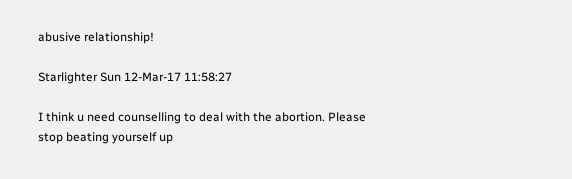abusive relationship!

Starlighter Sun 12-Mar-17 11:58:27

I think u need counselling to deal with the abortion. Please stop beating yourself up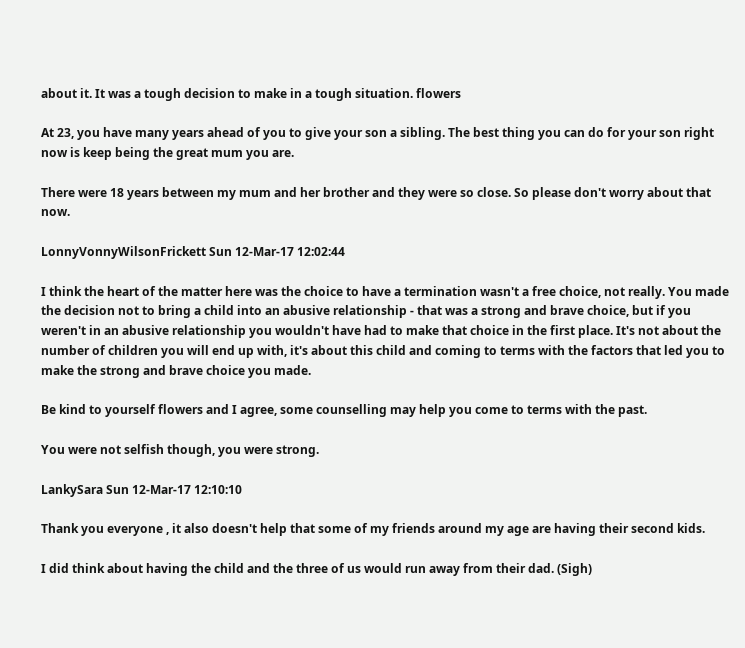about it. It was a tough decision to make in a tough situation. flowers

At 23, you have many years ahead of you to give your son a sibling. The best thing you can do for your son right now is keep being the great mum you are.

There were 18 years between my mum and her brother and they were so close. So please don't worry about that now.

LonnyVonnyWilsonFrickett Sun 12-Mar-17 12:02:44

I think the heart of the matter here was the choice to have a termination wasn't a free choice, not really. You made the decision not to bring a child into an abusive relationship - that was a strong and brave choice, but if you weren't in an abusive relationship you wouldn't have had to make that choice in the first place. It's not about the number of children you will end up with, it's about this child and coming to terms with the factors that led you to make the strong and brave choice you made.

Be kind to yourself flowers and I agree, some counselling may help you come to terms with the past.

You were not selfish though, you were strong.

LankySara Sun 12-Mar-17 12:10:10

Thank you everyone , it also doesn't help that some of my friends around my age are having their second kids.

I did think about having the child and the three of us would run away from their dad. (Sigh)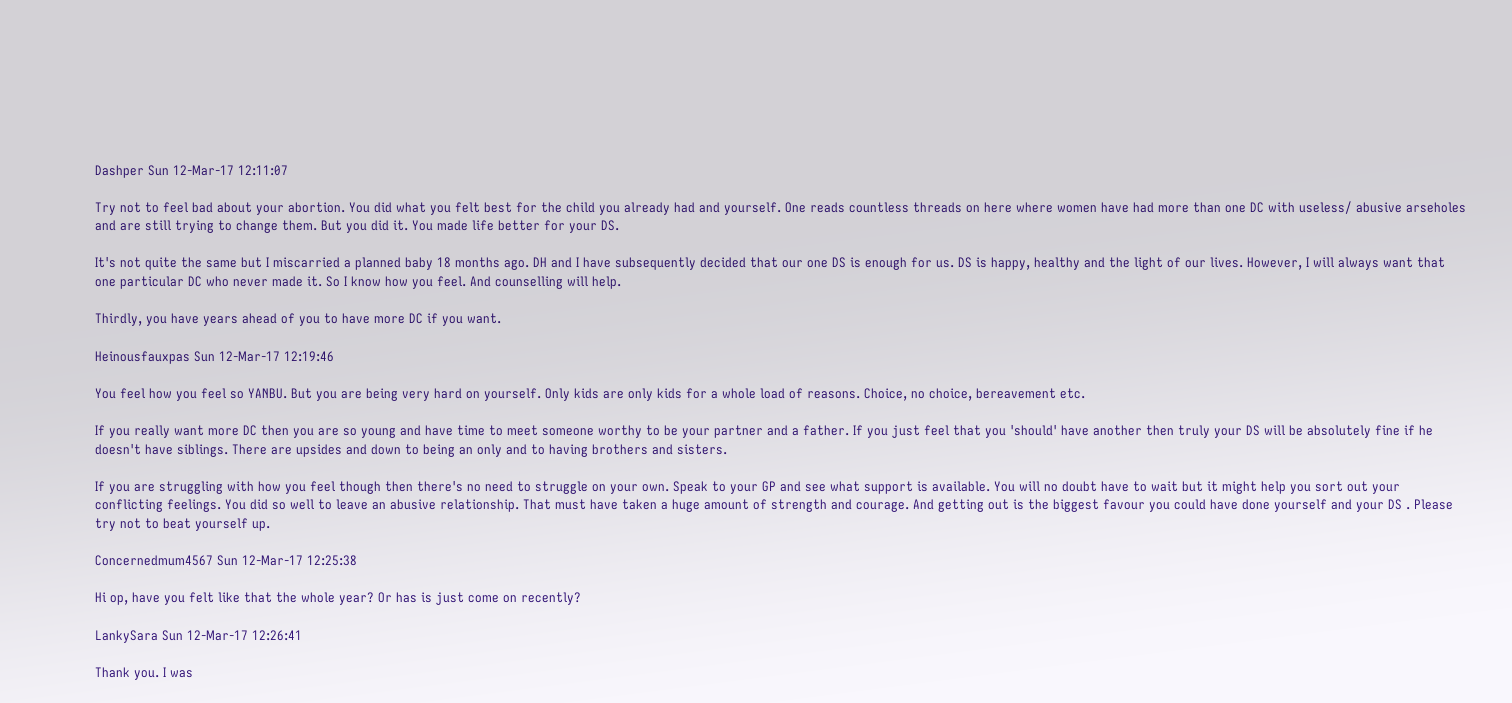Dashper Sun 12-Mar-17 12:11:07

Try not to feel bad about your abortion. You did what you felt best for the child you already had and yourself. One reads countless threads on here where women have had more than one DC with useless/ abusive arseholes and are still trying to change them. But you did it. You made life better for your DS.

It's not quite the same but I miscarried a planned baby 18 months ago. DH and I have subsequently decided that our one DS is enough for us. DS is happy, healthy and the light of our lives. However, I will always want that one particular DC who never made it. So I know how you feel. And counselling will help.

Thirdly, you have years ahead of you to have more DC if you want.

Heinousfauxpas Sun 12-Mar-17 12:19:46

You feel how you feel so YANBU. But you are being very hard on yourself. Only kids are only kids for a whole load of reasons. Choice, no choice, bereavement etc.

If you really want more DC then you are so young and have time to meet someone worthy to be your partner and a father. If you just feel that you 'should' have another then truly your DS will be absolutely fine if he doesn't have siblings. There are upsides and down to being an only and to having brothers and sisters.

If you are struggling with how you feel though then there's no need to struggle on your own. Speak to your GP and see what support is available. You will no doubt have to wait but it might help you sort out your conflicting feelings. You did so well to leave an abusive relationship. That must have taken a huge amount of strength and courage. And getting out is the biggest favour you could have done yourself and your DS . Please try not to beat yourself up.

Concernedmum4567 Sun 12-Mar-17 12:25:38

Hi op, have you felt like that the whole year? Or has is just come on recently?

LankySara Sun 12-Mar-17 12:26:41

Thank you. I was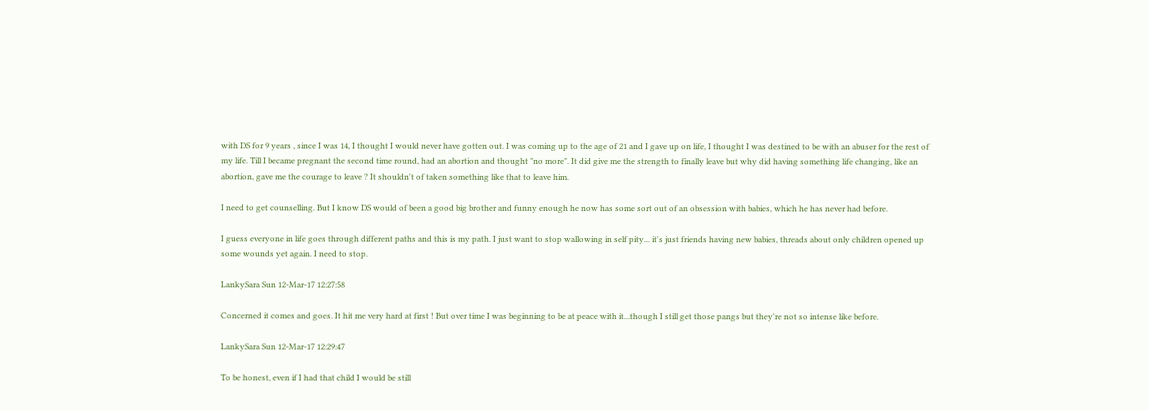with DS for 9 years , since I was 14, I thought I would never have gotten out. I was coming up to the age of 21 and I gave up on life, I thought I was destined to be with an abuser for the rest of my life. Till I became pregnant the second time round, had an abortion and thought "no more". It did give me the strength to finally leave but why did having something life changing, like an abortion, gave me the courage to leave ? It shouldn't of taken something like that to leave him.

I need to get counselling. But I know DS would of been a good big brother and funny enough he now has some sort out of an obsession with babies, which he has never had before.

I guess everyone in life goes through different paths and this is my path. I just want to stop wallowing in self pity... it's just friends having new babies, threads about only children opened up some wounds yet again. I need to stop.

LankySara Sun 12-Mar-17 12:27:58

Concerned it comes and goes. It hit me very hard at first ! But over time I was beginning to be at peace with it...though I still get those pangs but they're not so intense like before.

LankySara Sun 12-Mar-17 12:29:47

To be honest, even if I had that child I would be still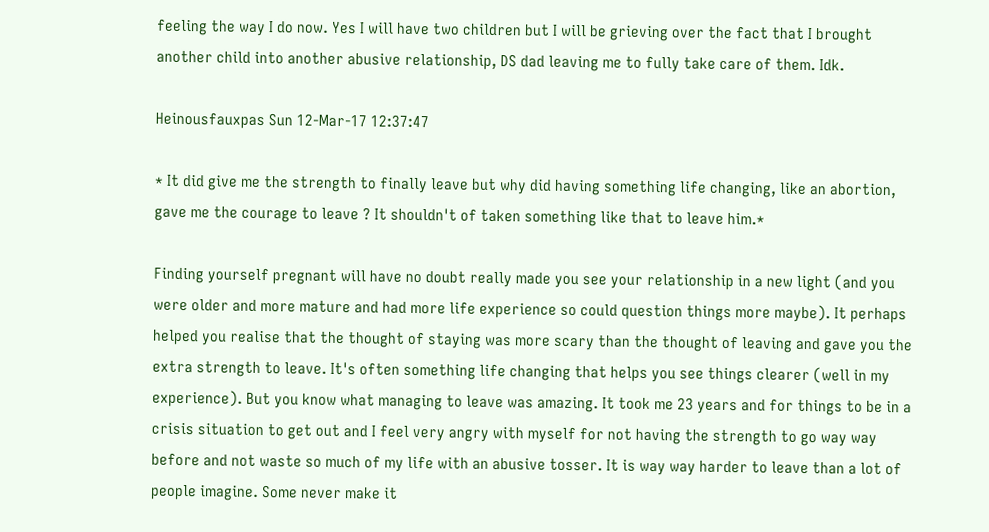feeling the way I do now. Yes I will have two children but I will be grieving over the fact that I brought another child into another abusive relationship, DS dad leaving me to fully take care of them. Idk.

Heinousfauxpas Sun 12-Mar-17 12:37:47

* It did give me the strength to finally leave but why did having something life changing, like an abortion, gave me the courage to leave ? It shouldn't of taken something like that to leave him.*

Finding yourself pregnant will have no doubt really made you see your relationship in a new light (and you were older and more mature and had more life experience so could question things more maybe). It perhaps helped you realise that the thought of staying was more scary than the thought of leaving and gave you the extra strength to leave. It's often something life changing that helps you see things clearer (well in my experience). But you know what managing to leave was amazing. It took me 23 years and for things to be in a crisis situation to get out and I feel very angry with myself for not having the strength to go way way before and not waste so much of my life with an abusive tosser. It is way way harder to leave than a lot of people imagine. Some never make it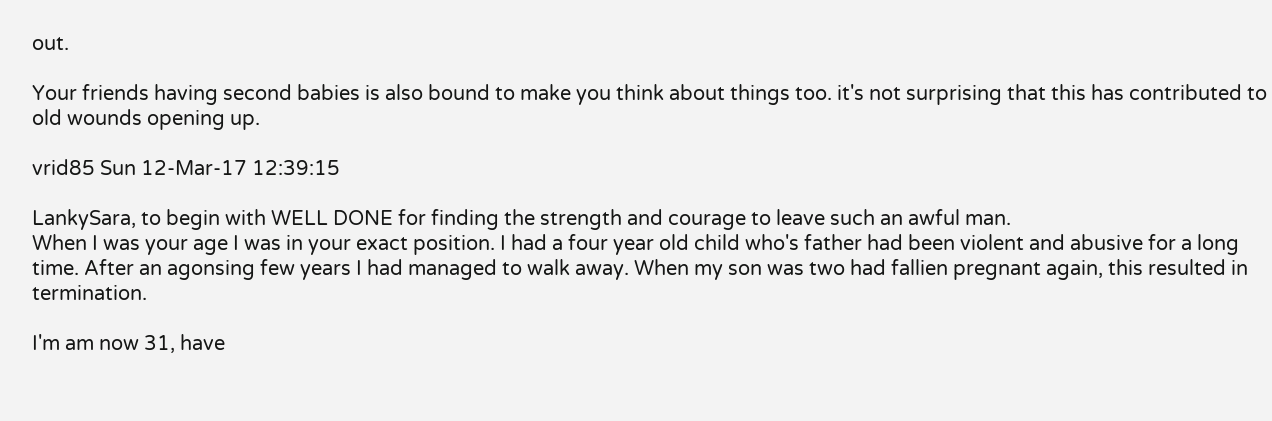out.

Your friends having second babies is also bound to make you think about things too. it's not surprising that this has contributed to old wounds opening up.

vrid85 Sun 12-Mar-17 12:39:15

LankySara, to begin with WELL DONE for finding the strength and courage to leave such an awful man.
When I was your age I was in your exact position. I had a four year old child who's father had been violent and abusive for a long time. After an agonsing few years I had managed to walk away. When my son was two had fallien pregnant again, this resulted in termination.

I'm am now 31, have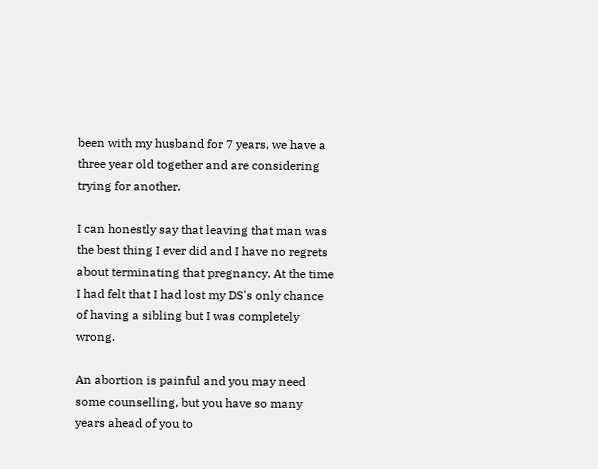been with my husband for 7 years, we have a three year old together and are considering trying for another.

I can honestly say that leaving that man was the best thing I ever did and I have no regrets about terminating that pregnancy. At the time I had felt that I had lost my DS's only chance of having a sibling but I was completely wrong.

An abortion is painful and you may need some counselling, but you have so many years ahead of you to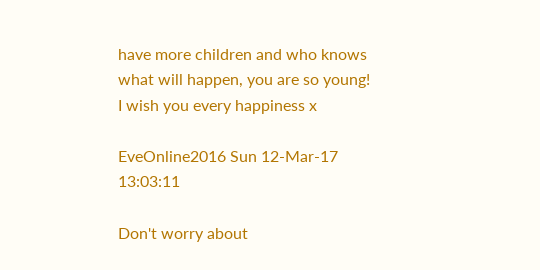have more children and who knows what will happen, you are so young!
I wish you every happiness x

EveOnline2016 Sun 12-Mar-17 13:03:11

Don't worry about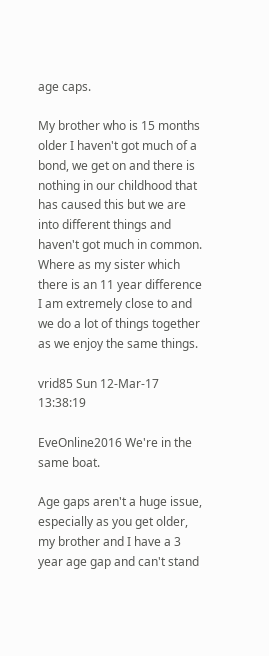age caps.

My brother who is 15 months older I haven't got much of a bond, we get on and there is nothing in our childhood that has caused this but we are into different things and haven't got much in common. Where as my sister which there is an 11 year difference I am extremely close to and we do a lot of things together as we enjoy the same things.

vrid85 Sun 12-Mar-17 13:38:19

EveOnline2016 We're in the same boat.

Age gaps aren't a huge issue, especially as you get older, my brother and I have a 3 year age gap and can't stand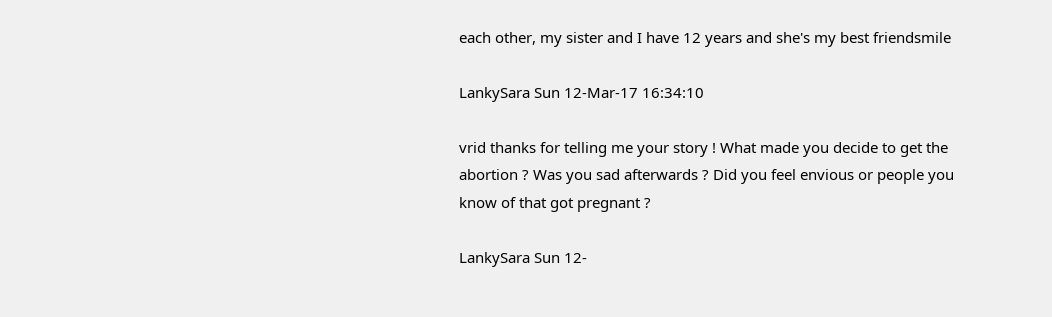each other, my sister and I have 12 years and she's my best friendsmile

LankySara Sun 12-Mar-17 16:34:10

vrid thanks for telling me your story ! What made you decide to get the abortion ? Was you sad afterwards ? Did you feel envious or people you know of that got pregnant ?

LankySara Sun 12-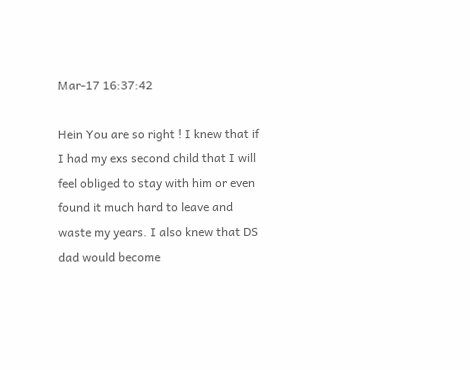Mar-17 16:37:42

Hein You are so right ! I knew that if I had my exs second child that I will feel obliged to stay with him or even found it much hard to leave and waste my years. I also knew that DS dad would become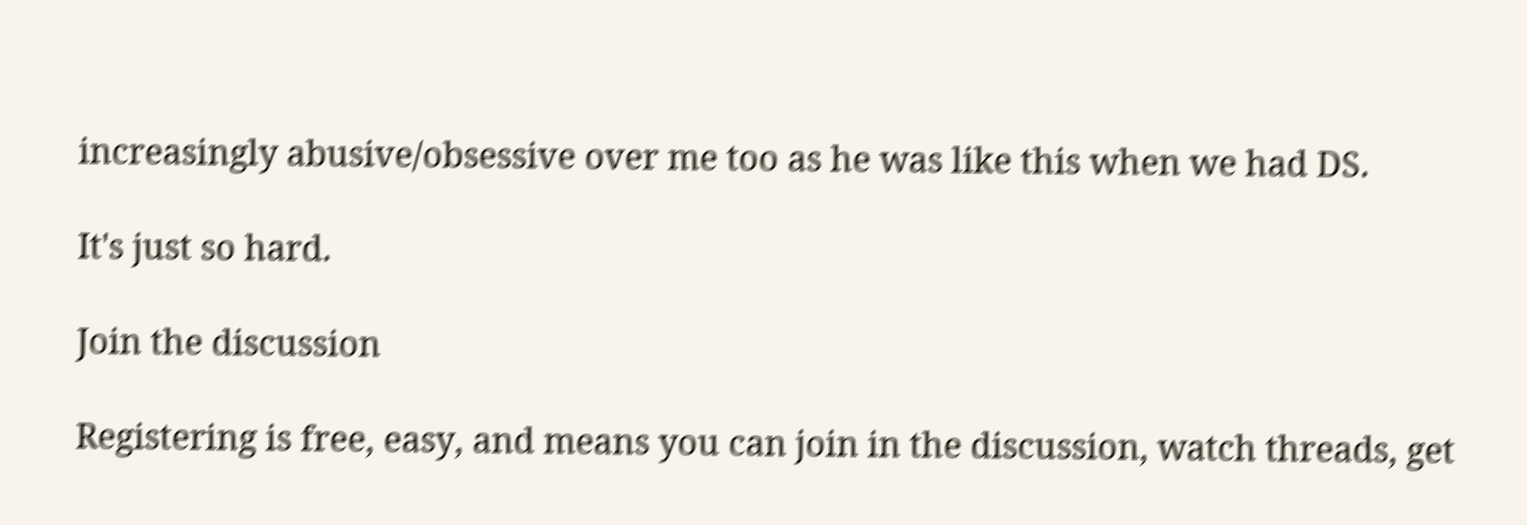increasingly abusive/obsessive over me too as he was like this when we had DS.

It's just so hard.

Join the discussion

Registering is free, easy, and means you can join in the discussion, watch threads, get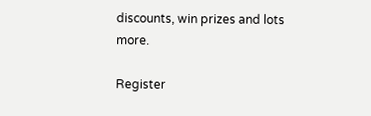discounts, win prizes and lots more.

Register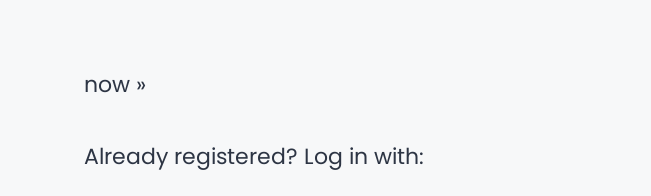now »

Already registered? Log in with: